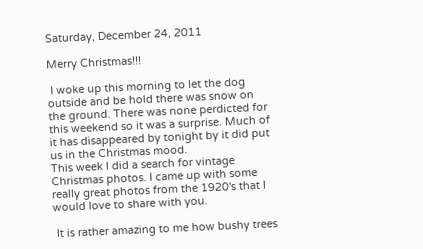Saturday, December 24, 2011

Merry Christmas!!!

 I woke up this morning to let the dog outside and be hold there was snow on the ground. There was none perdicted for this weekend so it was a surprise. Much of it has disappeared by tonight by it did put us in the Christmas mood.
This week I did a search for vintage Christmas photos. I came up with some really great photos from the 1920's that I would love to share with you.

 It is rather amazing to me how bushy trees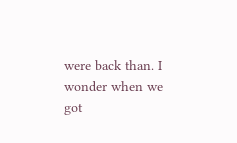were back than. I wonder when we got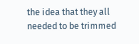the idea that they all needed to be trimmed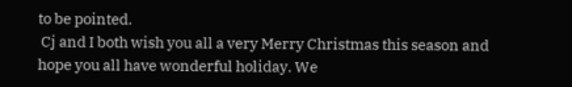to be pointed.
 Cj and I both wish you all a very Merry Christmas this season and hope you all have wonderful holiday. We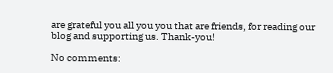are grateful you all you you that are friends, for reading our blog and supporting us. Thank-you!

No comments: